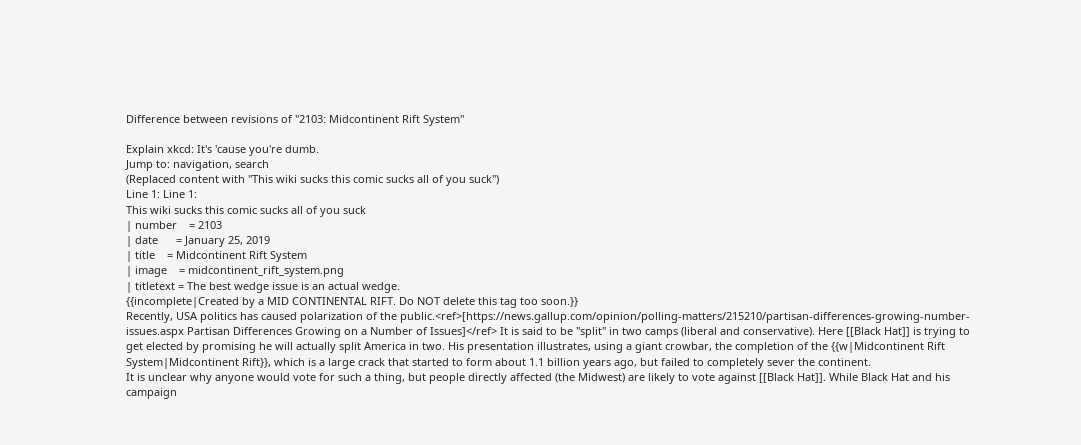Difference between revisions of "2103: Midcontinent Rift System"

Explain xkcd: It's 'cause you're dumb.
Jump to: navigation, search
(Replaced content with "This wiki sucks this comic sucks all of you suck")
Line 1: Line 1:
This wiki sucks this comic sucks all of you suck
| number    = 2103
| date      = January 25, 2019
| title    = Midcontinent Rift System
| image    = midcontinent_rift_system.png
| titletext = The best wedge issue is an actual wedge.
{{incomplete|Created by a MID CONTINENTAL RIFT. Do NOT delete this tag too soon.}}
Recently, USA politics has caused polarization of the public.<ref>[https://news.gallup.com/opinion/polling-matters/215210/partisan-differences-growing-number-issues.aspx Partisan Differences Growing on a Number of Issues]</ref> It is said to be "split" in two camps (liberal and conservative). Here [[Black Hat]] is trying to get elected by promising he will actually split America in two. His presentation illustrates, using a giant crowbar, the completion of the {{w|Midcontinent Rift System|Midcontinent Rift}}, which is a large crack that started to form about 1.1 billion years ago, but failed to completely sever the continent.
It is unclear why anyone would vote for such a thing, but people directly affected (the Midwest) are likely to vote against [[Black Hat]]. While Black Hat and his campaign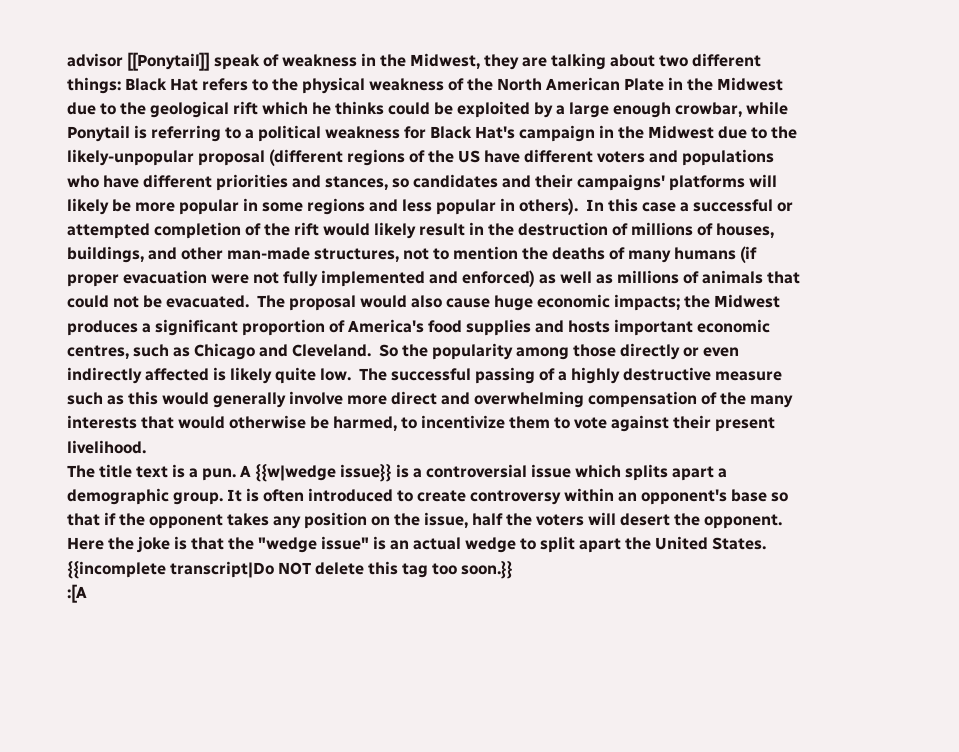advisor [[Ponytail]] speak of weakness in the Midwest, they are talking about two different things: Black Hat refers to the physical weakness of the North American Plate in the Midwest due to the geological rift which he thinks could be exploited by a large enough crowbar, while Ponytail is referring to a political weakness for Black Hat's campaign in the Midwest due to the likely-unpopular proposal (different regions of the US have different voters and populations who have different priorities and stances, so candidates and their campaigns' platforms will likely be more popular in some regions and less popular in others).  In this case a successful or attempted completion of the rift would likely result in the destruction of millions of houses, buildings, and other man-made structures, not to mention the deaths of many humans (if proper evacuation were not fully implemented and enforced) as well as millions of animals that could not be evacuated.  The proposal would also cause huge economic impacts; the Midwest produces a significant proportion of America's food supplies and hosts important economic centres, such as Chicago and Cleveland.  So the popularity among those directly or even indirectly affected is likely quite low.  The successful passing of a highly destructive measure such as this would generally involve more direct and overwhelming compensation of the many interests that would otherwise be harmed, to incentivize them to vote against their present livelihood.
The title text is a pun. A {{w|wedge issue}} is a controversial issue which splits apart a demographic group. It is often introduced to create controversy within an opponent's base so that if the opponent takes any position on the issue, half the voters will desert the opponent. Here the joke is that the "wedge issue" is an actual wedge to split apart the United States.
{{incomplete transcript|Do NOT delete this tag too soon.}}
:[A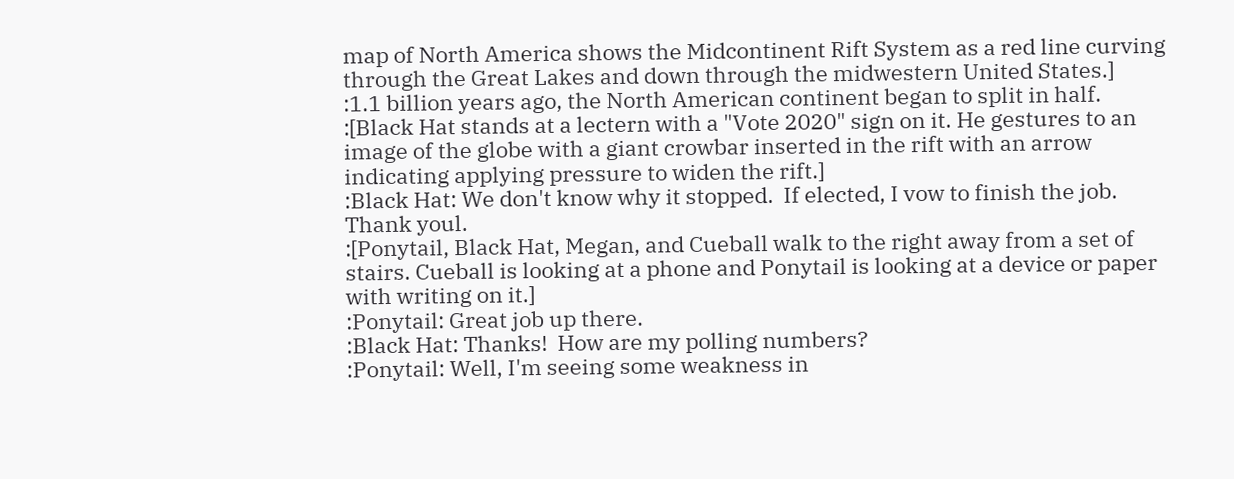map of North America shows the Midcontinent Rift System as a red line curving through the Great Lakes and down through the midwestern United States.]
:1.1 billion years ago, the North American continent began to split in half.
:[Black Hat stands at a lectern with a "Vote 2020" sign on it. He gestures to an image of the globe with a giant crowbar inserted in the rift with an arrow indicating applying pressure to widen the rift.]
:Black Hat: We don't know why it stopped.  If elected, I vow to finish the job.  Thank youl.
:[Ponytail, Black Hat, Megan, and Cueball walk to the right away from a set of stairs. Cueball is looking at a phone and Ponytail is looking at a device or paper with writing on it.]
:Ponytail: Great job up there.
:Black Hat: Thanks!  How are my polling numbers?
:Ponytail: Well, I'm seeing some weakness in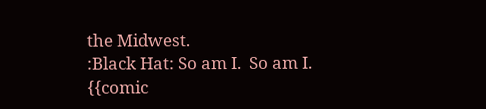the Midwest.
:Black Hat: So am I.  So am I.
{{comic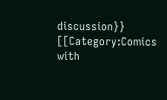discussion}}
[[Category:Comics with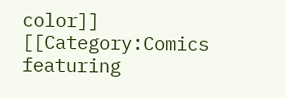color]]
[[Category:Comics featuring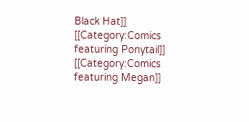Black Hat]]
[[Category:Comics featuring Ponytail]]
[[Category:Comics featuring Megan]]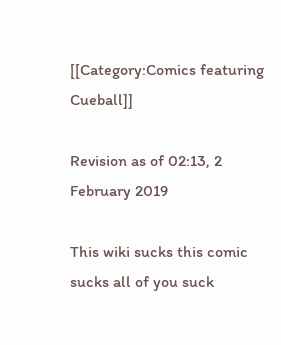[[Category:Comics featuring Cueball]]

Revision as of 02:13, 2 February 2019

This wiki sucks this comic sucks all of you suck